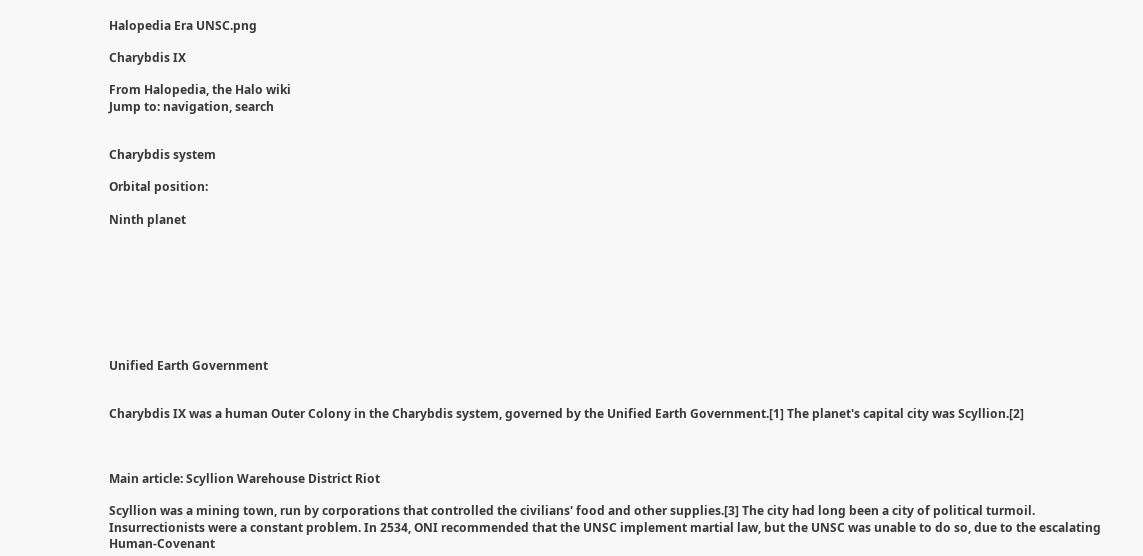Halopedia Era UNSC.png

Charybdis IX

From Halopedia, the Halo wiki
Jump to: navigation, search


Charybdis system

Orbital position:

Ninth planet








Unified Earth Government


Charybdis IX was a human Outer Colony in the Charybdis system, governed by the Unified Earth Government.[1] The planet's capital city was Scyllion.[2]



Main article: Scyllion Warehouse District Riot

Scyllion was a mining town, run by corporations that controlled the civilians' food and other supplies.[3] The city had long been a city of political turmoil. Insurrectionists were a constant problem. In 2534, ONI recommended that the UNSC implement martial law, but the UNSC was unable to do so, due to the escalating Human-Covenant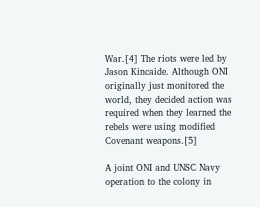War.[4] The riots were led by Jason Kincaide. Although ONI originally just monitored the world, they decided action was required when they learned the rebels were using modified Covenant weapons.[5]

A joint ONI and UNSC Navy operation to the colony in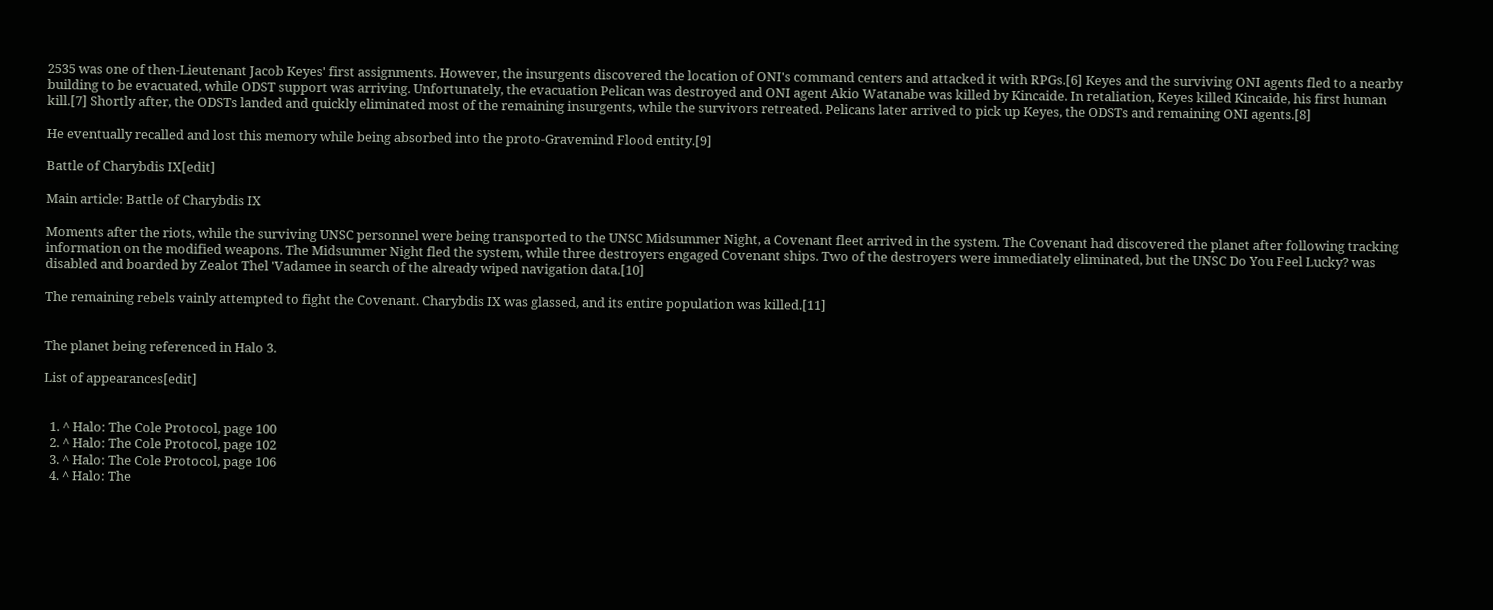2535 was one of then-Lieutenant Jacob Keyes' first assignments. However, the insurgents discovered the location of ONI's command centers and attacked it with RPGs.[6] Keyes and the surviving ONI agents fled to a nearby building to be evacuated, while ODST support was arriving. Unfortunately, the evacuation Pelican was destroyed and ONI agent Akio Watanabe was killed by Kincaide. In retaliation, Keyes killed Kincaide, his first human kill.[7] Shortly after, the ODSTs landed and quickly eliminated most of the remaining insurgents, while the survivors retreated. Pelicans later arrived to pick up Keyes, the ODSTs and remaining ONI agents.[8]

He eventually recalled and lost this memory while being absorbed into the proto-Gravemind Flood entity.[9]

Battle of Charybdis IX[edit]

Main article: Battle of Charybdis IX

Moments after the riots, while the surviving UNSC personnel were being transported to the UNSC Midsummer Night, a Covenant fleet arrived in the system. The Covenant had discovered the planet after following tracking information on the modified weapons. The Midsummer Night fled the system, while three destroyers engaged Covenant ships. Two of the destroyers were immediately eliminated, but the UNSC Do You Feel Lucky? was disabled and boarded by Zealot Thel 'Vadamee in search of the already wiped navigation data.[10]

The remaining rebels vainly attempted to fight the Covenant. Charybdis IX was glassed, and its entire population was killed.[11]


The planet being referenced in Halo 3.

List of appearances[edit]


  1. ^ Halo: The Cole Protocol, page 100
  2. ^ Halo: The Cole Protocol, page 102
  3. ^ Halo: The Cole Protocol, page 106
  4. ^ Halo: The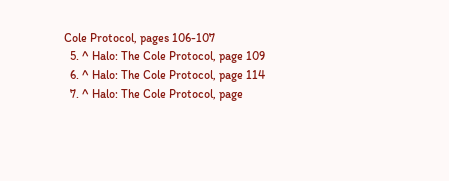Cole Protocol, pages 106-107
  5. ^ Halo: The Cole Protocol, page 109
  6. ^ Halo: The Cole Protocol, page 114
  7. ^ Halo: The Cole Protocol, page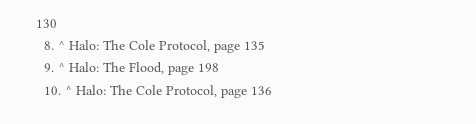130
  8. ^ Halo: The Cole Protocol, page 135
  9. ^ Halo: The Flood, page 198
  10. ^ Halo: The Cole Protocol, page 136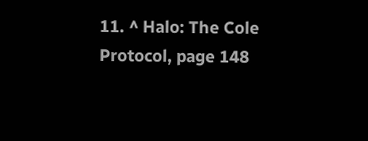11. ^ Halo: The Cole Protocol, page 148